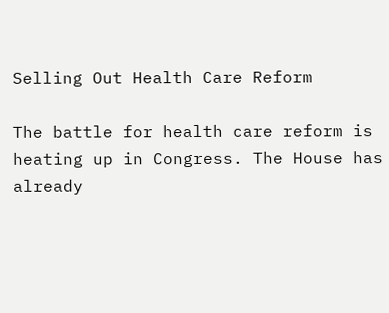Selling Out Health Care Reform

The battle for health care reform is heating up in Congress. The House has already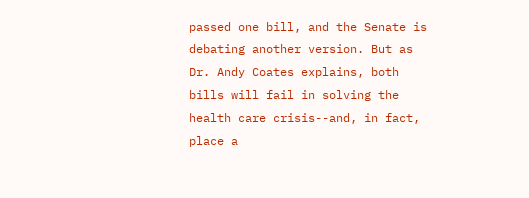passed one bill, and the Senate is debating another version. But as Dr. Andy Coates explains, both bills will fail in solving the health care crisis--and, in fact, place a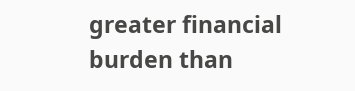greater financial burden than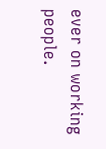ever on working people.